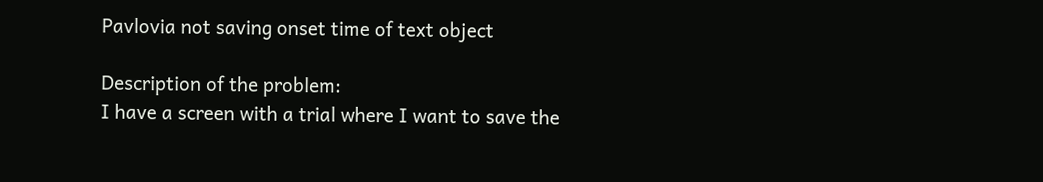Pavlovia not saving onset time of text object

Description of the problem:
I have a screen with a trial where I want to save the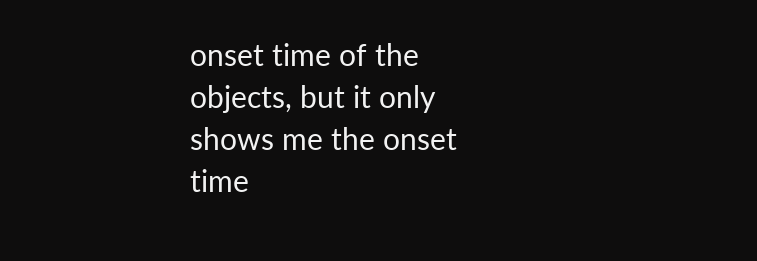onset time of the objects, but it only shows me the onset time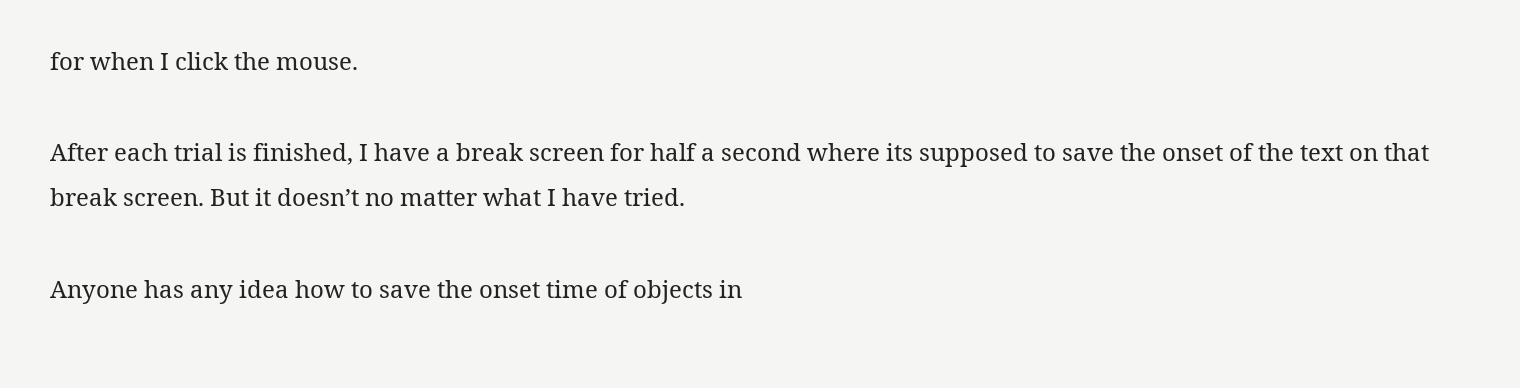for when I click the mouse.

After each trial is finished, I have a break screen for half a second where its supposed to save the onset of the text on that break screen. But it doesn’t no matter what I have tried.

Anyone has any idea how to save the onset time of objects in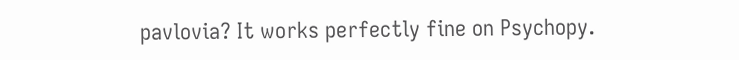pavlovia? It works perfectly fine on Psychopy.